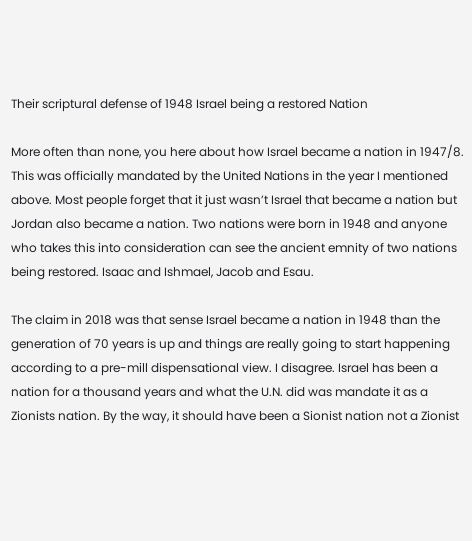Their scriptural defense of 1948 Israel being a restored Nation

More often than none, you here about how Israel became a nation in 1947/8. This was officially mandated by the United Nations in the year I mentioned above. Most people forget that it just wasn’t Israel that became a nation but Jordan also became a nation. Two nations were born in 1948 and anyone who takes this into consideration can see the ancient emnity of two nations being restored. Isaac and Ishmael, Jacob and Esau.

The claim in 2018 was that sense Israel became a nation in 1948 than the generation of 70 years is up and things are really going to start happening according to a pre-mill dispensational view. I disagree. Israel has been a nation for a thousand years and what the U.N. did was mandate it as a Zionists nation. By the way, it should have been a Sionist nation not a Zionist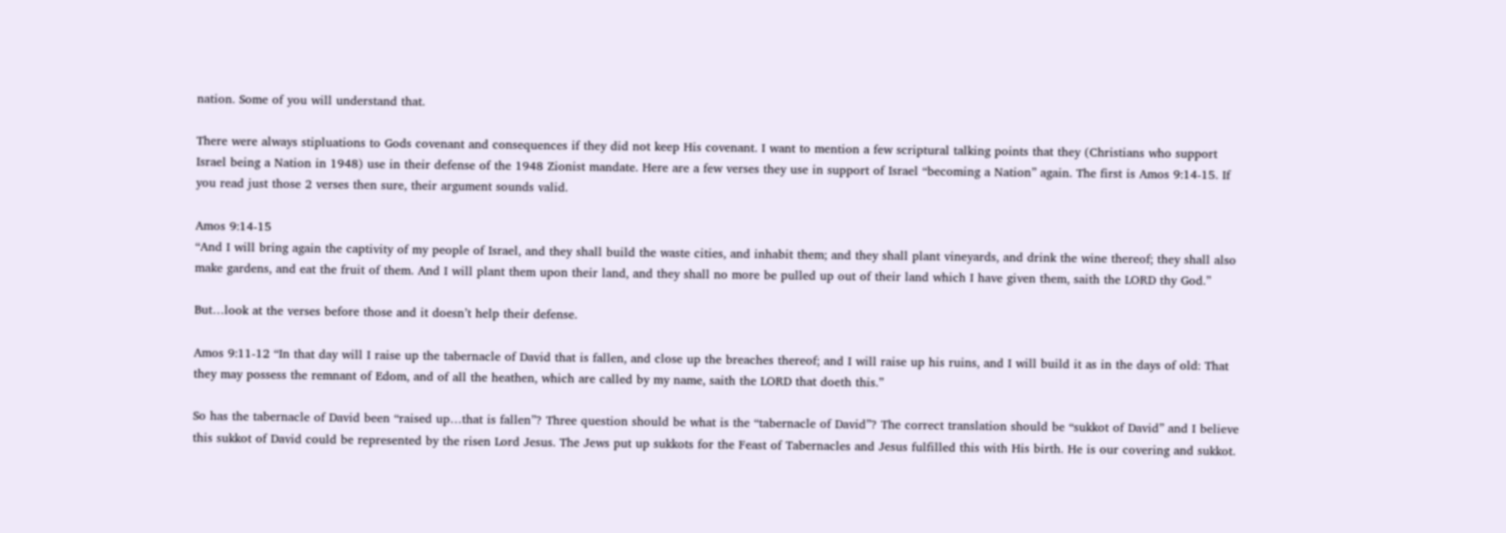nation. Some of you will understand that.

There were always stipluations to Gods covenant and consequences if they did not keep His covenant. I want to mention a few scriptural talking points that they (Christians who support Israel being a Nation in 1948) use in their defense of the 1948 Zionist mandate. Here are a few verses they use in support of Israel “becoming a Nation” again. The first is Amos 9:14-15. If you read just those 2 verses then sure, their argument sounds valid.

Amos 9:14-15
“And I will bring again the captivity of my people of Israel, and they shall build the waste cities, and inhabit them; and they shall plant vineyards, and drink the wine thereof; they shall also make gardens, and eat the fruit of them. And I will plant them upon their land, and they shall no more be pulled up out of their land which I have given them, saith the LORD thy God.”

But…look at the verses before those and it doesn’t help their defense.

Amos 9:11-12 “In that day will I raise up the tabernacle of David that is fallen, and close up the breaches thereof; and I will raise up his ruins, and I will build it as in the days of old: That they may possess the remnant of Edom, and of all the heathen, which are called by my name, saith the LORD that doeth this.”

So has the tabernacle of David been “raised up…that is fallen”? Three question should be what is the “tabernacle of David”? The correct translation should be “sukkot of David” and I believe this sukkot of David could be represented by the risen Lord Jesus. The Jews put up sukkots for the Feast of Tabernacles and Jesus fulfilled this with His birth. He is our covering and sukkot.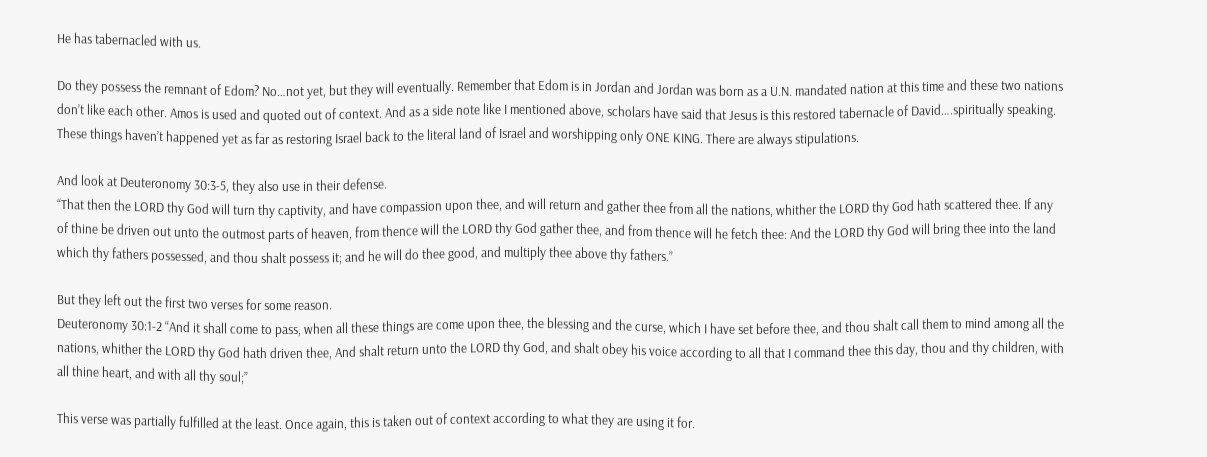He has tabernacled with us.

Do they possess the remnant of Edom? No…not yet, but they will eventually. Remember that Edom is in Jordan and Jordan was born as a U.N. mandated nation at this time and these two nations don’t like each other. Amos is used and quoted out of context. And as a side note like I mentioned above, scholars have said that Jesus is this restored tabernacle of David….spiritually speaking. These things haven’t happened yet as far as restoring Israel back to the literal land of Israel and worshipping only ONE KING. There are always stipulations.

And look at Deuteronomy 30:3-5, they also use in their defense.
“That then the LORD thy God will turn thy captivity, and have compassion upon thee, and will return and gather thee from all the nations, whither the LORD thy God hath scattered thee. If any of thine be driven out unto the outmost parts of heaven, from thence will the LORD thy God gather thee, and from thence will he fetch thee: And the LORD thy God will bring thee into the land which thy fathers possessed, and thou shalt possess it; and he will do thee good, and multiply thee above thy fathers.”

But they left out the first two verses for some reason.
Deuteronomy 30:1-2 “And it shall come to pass, when all these things are come upon thee, the blessing and the curse, which I have set before thee, and thou shalt call them to mind among all the nations, whither the LORD thy God hath driven thee, And shalt return unto the LORD thy God, and shalt obey his voice according to all that I command thee this day, thou and thy children, with all thine heart, and with all thy soul;”

This verse was partially fulfilled at the least. Once again, this is taken out of context according to what they are using it for.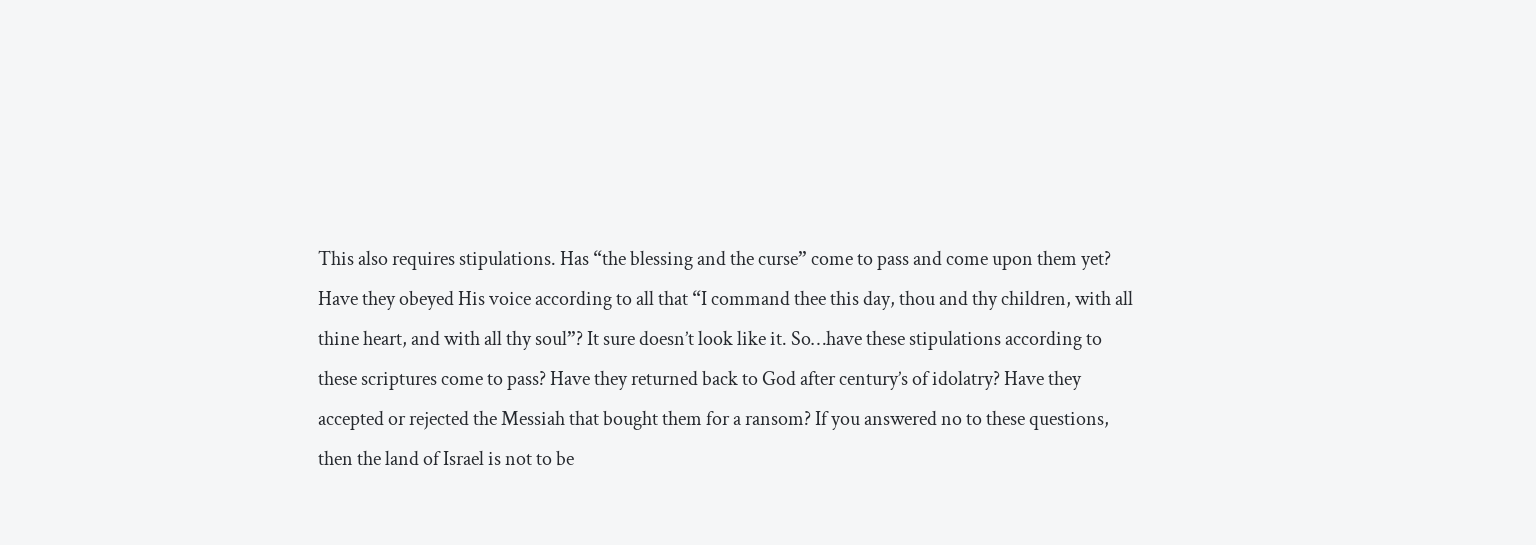This also requires stipulations. Has “the blessing and the curse” come to pass and come upon them yet? Have they obeyed His voice according to all that “I command thee this day, thou and thy children, with all thine heart, and with all thy soul”? It sure doesn’t look like it. So…have these stipulations according to these scriptures come to pass? Have they returned back to God after century’s of idolatry? Have they accepted or rejected the Messiah that bought them for a ransom? If you answered no to these questions, then the land of Israel is not to be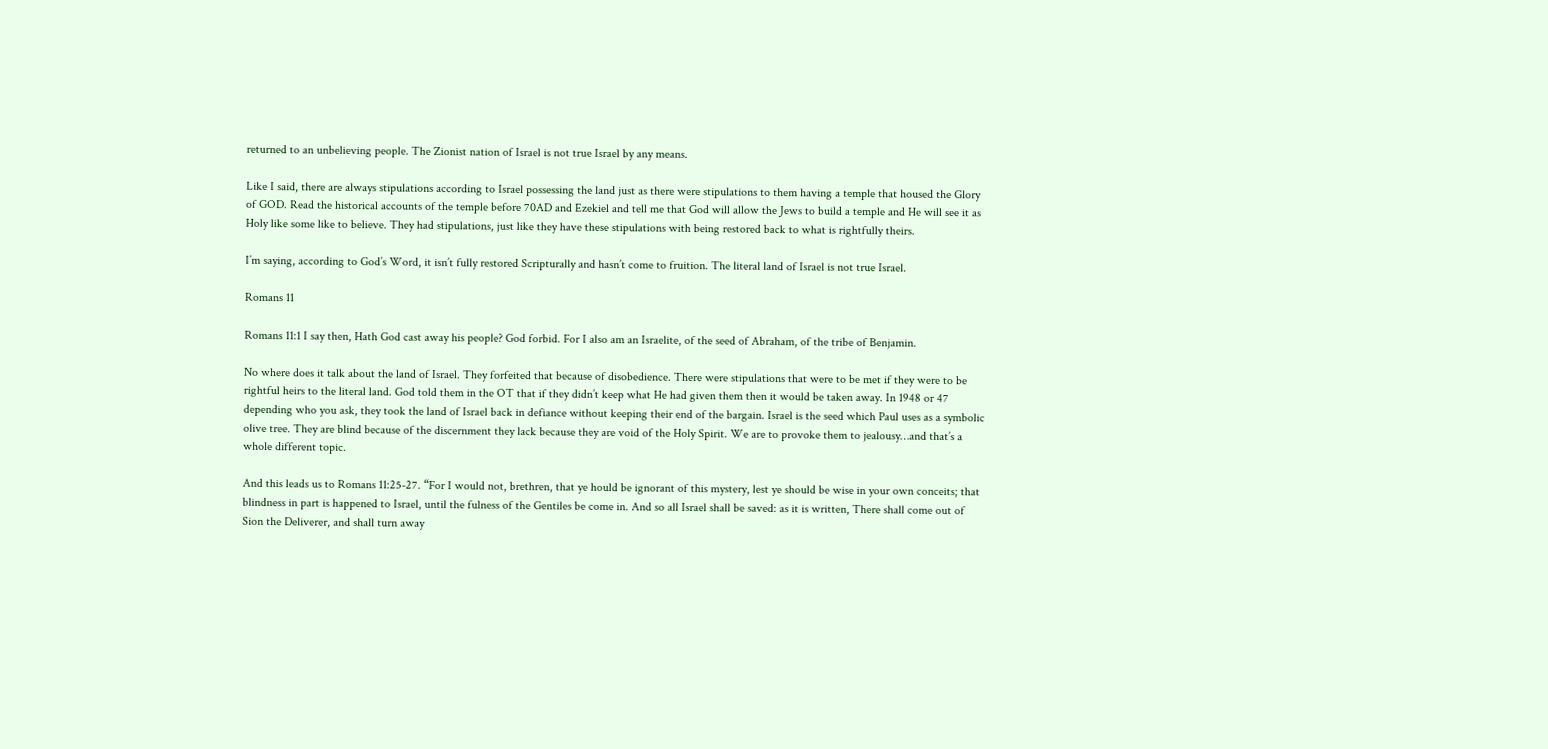returned to an unbelieving people. The Zionist nation of Israel is not true Israel by any means.

Like I said, there are always stipulations according to Israel possessing the land just as there were stipulations to them having a temple that housed the Glory of GOD. Read the historical accounts of the temple before 70AD and Ezekiel and tell me that God will allow the Jews to build a temple and He will see it as Holy like some like to believe. They had stipulations, just like they have these stipulations with being restored back to what is rightfully theirs.

I’m saying, according to God’s Word, it isn’t fully restored Scripturally and hasn’t come to fruition. The literal land of Israel is not true Israel.

Romans 11

Romans 11:1 I say then, Hath God cast away his people? God forbid. For I also am an Israelite, of the seed of Abraham, of the tribe of Benjamin.

No where does it talk about the land of Israel. They forfeited that because of disobedience. There were stipulations that were to be met if they were to be rightful heirs to the literal land. God told them in the OT that if they didn’t keep what He had given them then it would be taken away. In 1948 or 47 depending who you ask, they took the land of Israel back in defiance without keeping their end of the bargain. Israel is the seed which Paul uses as a symbolic olive tree. They are blind because of the discernment they lack because they are void of the Holy Spirit. We are to provoke them to jealousy…and that’s a whole different topic.

And this leads us to Romans 11:25-27. “For I would not, brethren, that ye hould be ignorant of this mystery, lest ye should be wise in your own conceits; that blindness in part is happened to Israel, until the fulness of the Gentiles be come in. And so all Israel shall be saved: as it is written, There shall come out of Sion the Deliverer, and shall turn away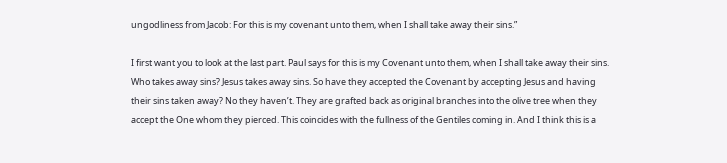ungodliness from Jacob: For this is my covenant unto them, when I shall take away their sins.”

I first want you to look at the last part. Paul says for this is my Covenant unto them, when I shall take away their sins. Who takes away sins? Jesus takes away sins. So have they accepted the Covenant by accepting Jesus and having their sins taken away? No they haven’t. They are grafted back as original branches into the olive tree when they accept the One whom they pierced. This coincides with the fullness of the Gentiles coming in. And I think this is a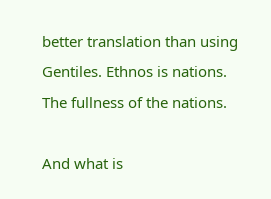better translation than using Gentiles. Ethnos is nations. The fullness of the nations.

And what is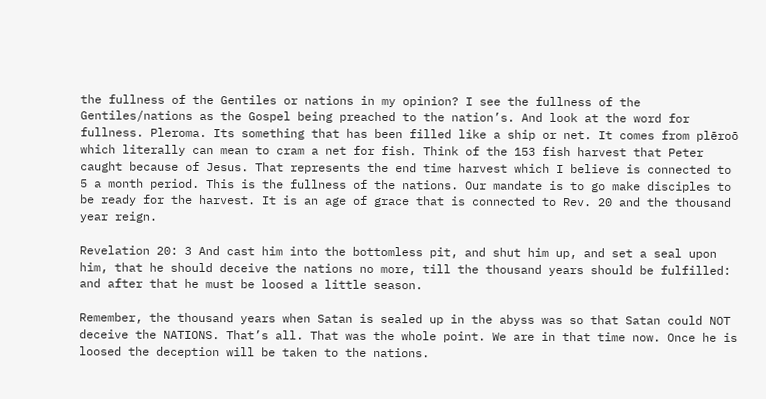the fullness of the Gentiles or nations in my opinion? I see the fullness of the Gentiles/nations as the Gospel being preached to the nation’s. And look at the word for fullness. Pleroma. Its something that has been filled like a ship or net. It comes from plēroō which literally can mean to cram a net for fish. Think of the 153 fish harvest that Peter caught because of Jesus. That represents the end time harvest which I believe is connected to 5 a month period. This is the fullness of the nations. Our mandate is to go make disciples to be ready for the harvest. It is an age of grace that is connected to Rev. 20 and the thousand year reign.

Revelation 20: 3 And cast him into the bottomless pit, and shut him up, and set a seal upon him, that he should deceive the nations no more, till the thousand years should be fulfilled: and after that he must be loosed a little season.

Remember, the thousand years when Satan is sealed up in the abyss was so that Satan could NOT deceive the NATIONS. That’s all. That was the whole point. We are in that time now. Once he is loosed the deception will be taken to the nations.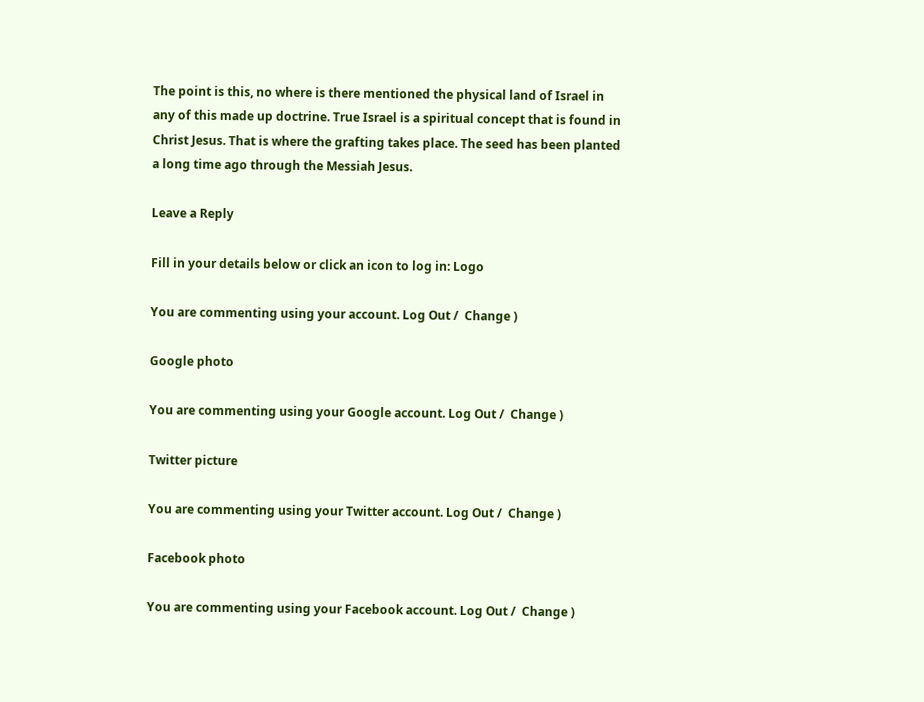The point is this, no where is there mentioned the physical land of Israel in any of this made up doctrine. True Israel is a spiritual concept that is found in Christ Jesus. That is where the grafting takes place. The seed has been planted a long time ago through the Messiah Jesus.

Leave a Reply

Fill in your details below or click an icon to log in: Logo

You are commenting using your account. Log Out /  Change )

Google photo

You are commenting using your Google account. Log Out /  Change )

Twitter picture

You are commenting using your Twitter account. Log Out /  Change )

Facebook photo

You are commenting using your Facebook account. Log Out /  Change )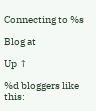Connecting to %s

Blog at

Up ↑

%d bloggers like this: